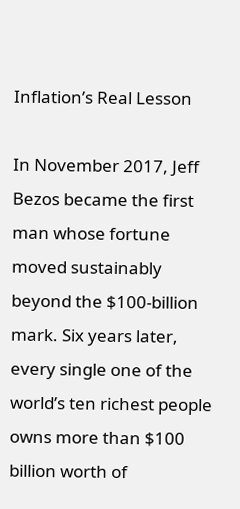Inflation’s Real Lesson

In November 2017, Jeff Bezos became the first man whose fortune moved sustainably beyond the $100-billion mark. Six years later, every single one of the world’s ten richest people owns more than $100 billion worth of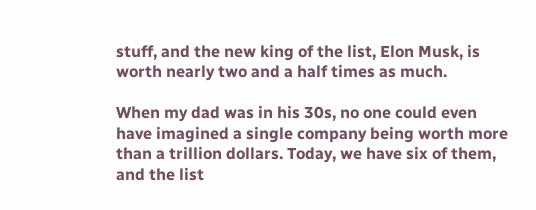stuff, and the new king of the list, Elon Musk, is worth nearly two and a half times as much.

When my dad was in his 30s, no one could even have imagined a single company being worth more than a trillion dollars. Today, we have six of them, and the list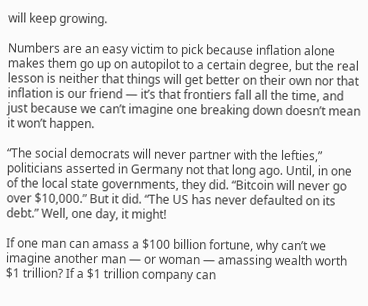will keep growing.

Numbers are an easy victim to pick because inflation alone makes them go up on autopilot to a certain degree, but the real lesson is neither that things will get better on their own nor that inflation is our friend — it’s that frontiers fall all the time, and just because we can’t imagine one breaking down doesn’t mean it won’t happen.

“The social democrats will never partner with the lefties,” politicians asserted in Germany not that long ago. Until, in one of the local state governments, they did. “Bitcoin will never go over $10,000.” But it did. “The US has never defaulted on its debt.” Well, one day, it might!

If one man can amass a $100 billion fortune, why can’t we imagine another man — or woman — amassing wealth worth $1 trillion? If a $1 trillion company can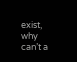exist, why can’t a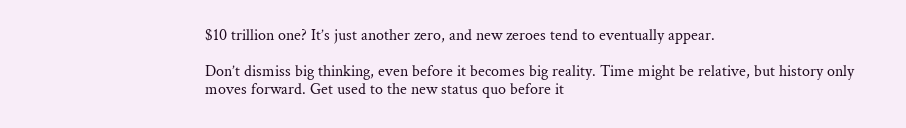$10 trillion one? It’s just another zero, and new zeroes tend to eventually appear.

Don’t dismiss big thinking, even before it becomes big reality. Time might be relative, but history only moves forward. Get used to the new status quo before it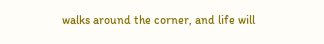walks around the corner, and life will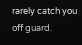rarely catch you off guard.